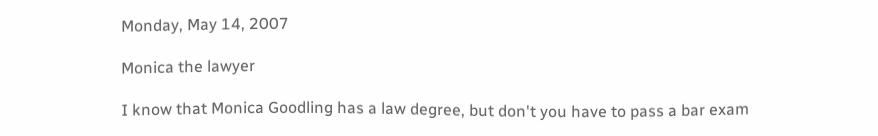Monday, May 14, 2007

Monica the lawyer

I know that Monica Goodling has a law degree, but don't you have to pass a bar exam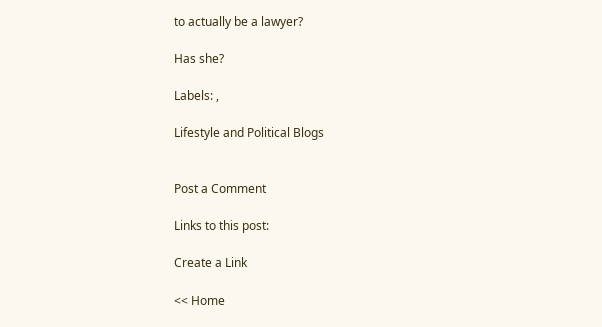to actually be a lawyer?

Has she?

Labels: ,

Lifestyle and Political Blogs


Post a Comment

Links to this post:

Create a Link

<< Home